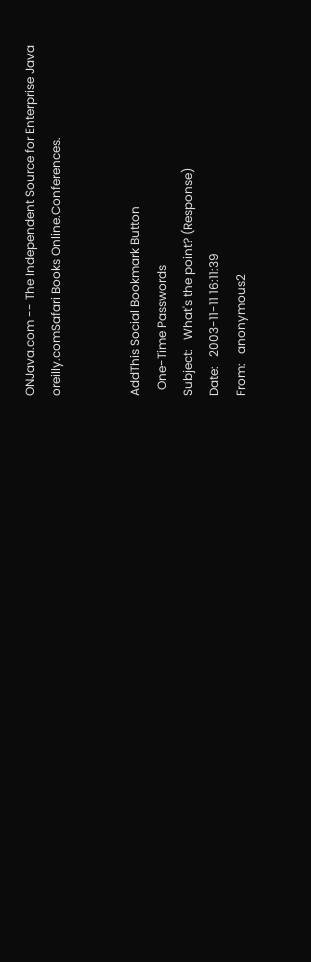ONJava.com -- The Independent Source for Enterprise Java
oreilly.comSafari Books Online.Conferences.


AddThis Social Bookmark Button
  One-Time Passwords
Subject:   What's the point? (Response)
Date:   2003-11-11 16:11:39
From:   anonymous2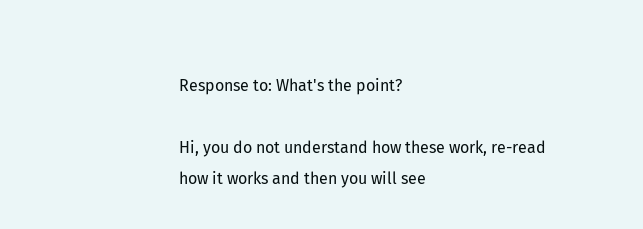Response to: What's the point?

Hi, you do not understand how these work, re-read how it works and then you will see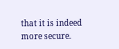that it is indeed more secure.